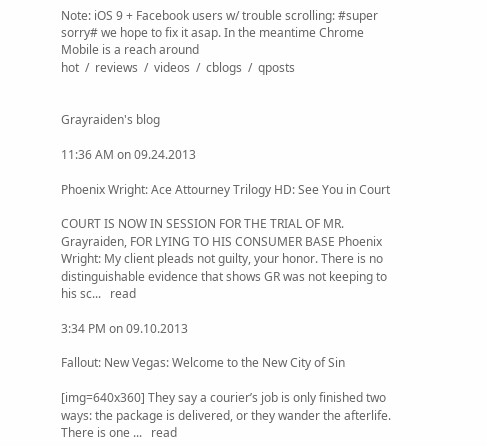Note: iOS 9 + Facebook users w/ trouble scrolling: #super sorry# we hope to fix it asap. In the meantime Chrome Mobile is a reach around
hot  /  reviews  /  videos  /  cblogs  /  qposts


Grayraiden's blog

11:36 AM on 09.24.2013

Phoenix Wright: Ace Attourney Trilogy HD: See You in Court

COURT IS NOW IN SESSION FOR THE TRIAL OF MR. Grayraiden, FOR LYING TO HIS CONSUMER BASE Phoenix Wright: My client pleads not guilty, your honor. There is no distinguishable evidence that shows GR was not keeping to his sc...   read

3:34 PM on 09.10.2013

Fallout: New Vegas: Welcome to the New City of Sin

[img=640x360] They say a courier’s job is only finished two ways: the package is delivered, or they wander the afterlife. There is one ...   read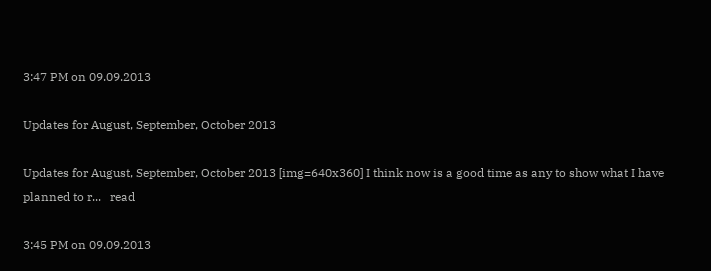3:47 PM on 09.09.2013

Updates for August, September, October 2013

Updates for August, September, October 2013 [img=640x360] I think now is a good time as any to show what I have planned to r...   read

3:45 PM on 09.09.2013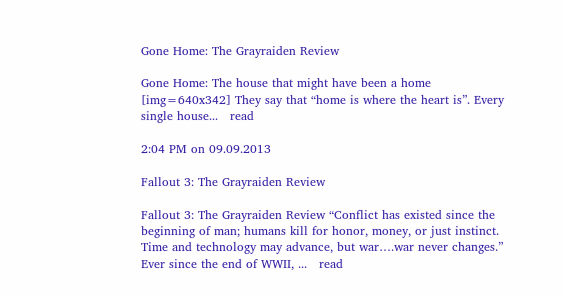Gone Home: The Grayraiden Review

Gone Home: The house that might have been a home [img=640x342] They say that “home is where the heart is”. Every single house...   read

2:04 PM on 09.09.2013

Fallout 3: The Grayraiden Review

Fallout 3: The Grayraiden Review “Conflict has existed since the beginning of man; humans kill for honor, money, or just instinct. Time and technology may advance, but war….war never changes.” Ever since the end of WWII, ...   read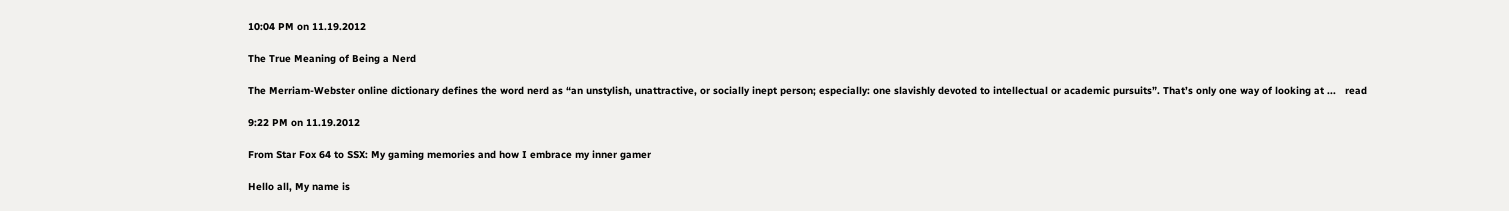10:04 PM on 11.19.2012

The True Meaning of Being a Nerd

The Merriam-Webster online dictionary defines the word nerd as “an unstylish, unattractive, or socially inept person; especially: one slavishly devoted to intellectual or academic pursuits”. That’s only one way of looking at ...   read

9:22 PM on 11.19.2012

From Star Fox 64 to SSX: My gaming memories and how I embrace my inner gamer

Hello all, My name is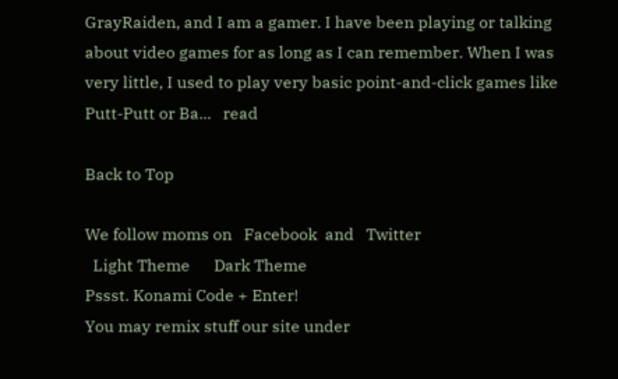GrayRaiden, and I am a gamer. I have been playing or talking about video games for as long as I can remember. When I was very little, I used to play very basic point-and-click games like Putt-Putt or Ba...   read

Back to Top

We follow moms on   Facebook  and   Twitter
  Light Theme      Dark Theme
Pssst. Konami Code + Enter!
You may remix stuff our site under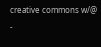creative commons w/@
-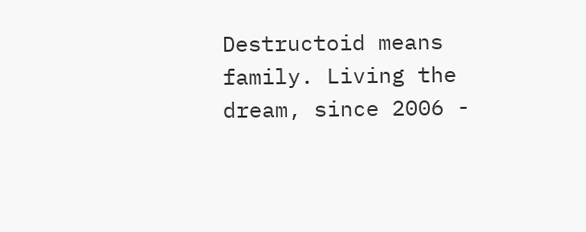Destructoid means family. Living the dream, since 2006 -